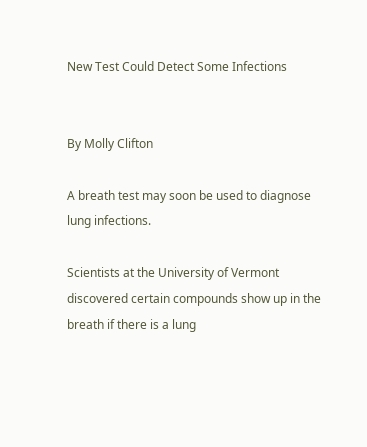New Test Could Detect Some Infections


By Molly Clifton

A breath test may soon be used to diagnose lung infections.

Scientists at the University of Vermont discovered certain compounds show up in the breath if there is a lung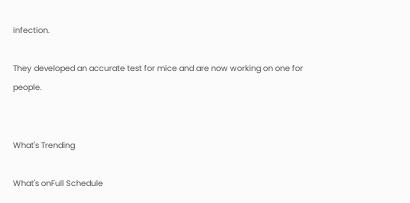infection.

They developed an accurate test for mice and are now working on one for people.


What's Trending

What's onFull Schedule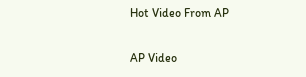Hot Video From AP

AP Video